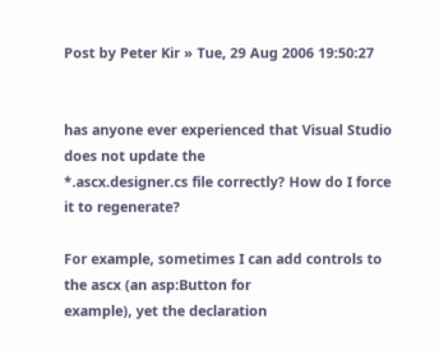Post by Peter Kir » Tue, 29 Aug 2006 19:50:27


has anyone ever experienced that Visual Studio does not update the
*.ascx.designer.cs file correctly? How do I force it to regenerate?

For example, sometimes I can add controls to the ascx (an asp:Button for
example), yet the declaration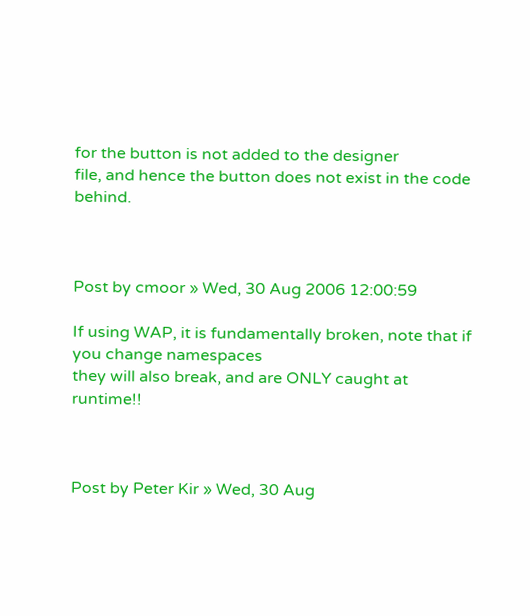for the button is not added to the designer
file, and hence the button does not exist in the code behind.



Post by cmoor » Wed, 30 Aug 2006 12:00:59

If using WAP, it is fundamentally broken, note that if you change namespaces
they will also break, and are ONLY caught at runtime!!



Post by Peter Kir » Wed, 30 Aug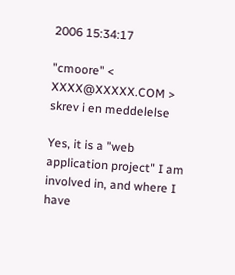2006 15:34:17

"cmoore" < XXXX@XXXXX.COM > skrev i en meddelelse

Yes, it is a "web application project" I am involved in, and where I have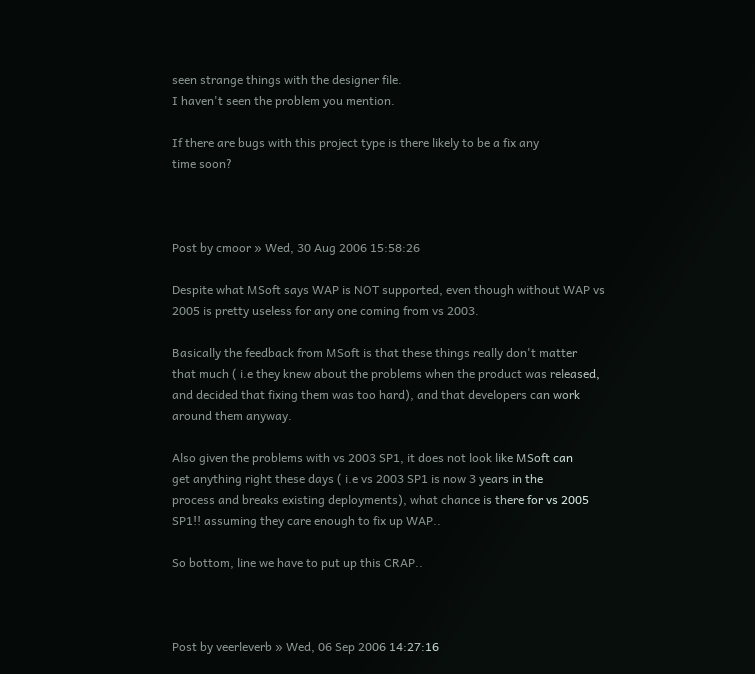seen strange things with the designer file.
I haven't seen the problem you mention.

If there are bugs with this project type is there likely to be a fix any
time soon?



Post by cmoor » Wed, 30 Aug 2006 15:58:26

Despite what MSoft says WAP is NOT supported, even though without WAP vs
2005 is pretty useless for any one coming from vs 2003.

Basically the feedback from MSoft is that these things really don't matter
that much ( i.e they knew about the problems when the product was released,
and decided that fixing them was too hard), and that developers can work
around them anyway.

Also given the problems with vs 2003 SP1, it does not look like MSoft can
get anything right these days ( i.e vs 2003 SP1 is now 3 years in the
process and breaks existing deployments), what chance is there for vs 2005
SP1!! assuming they care enough to fix up WAP..

So bottom, line we have to put up this CRAP..



Post by veerleverb » Wed, 06 Sep 2006 14:27:16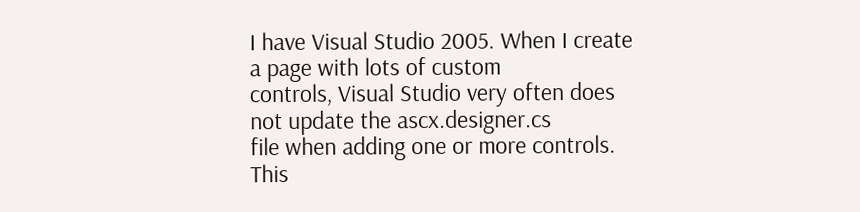I have Visual Studio 2005. When I create a page with lots of custom
controls, Visual Studio very often does not update the ascx.designer.cs
file when adding one or more controls. This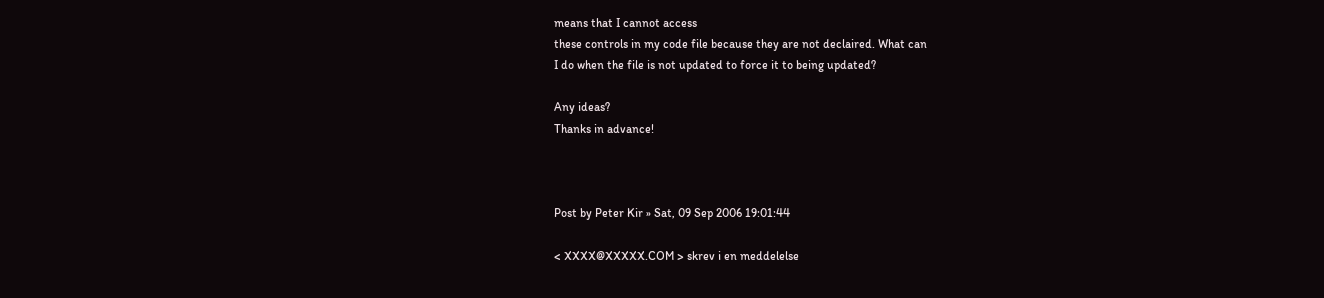means that I cannot access
these controls in my code file because they are not declaired. What can
I do when the file is not updated to force it to being updated?

Any ideas?
Thanks in advance!



Post by Peter Kir » Sat, 09 Sep 2006 19:01:44

< XXXX@XXXXX.COM > skrev i en meddelelse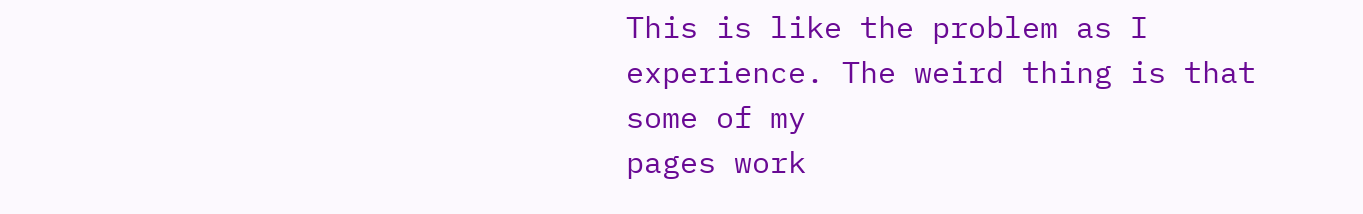This is like the problem as I experience. The weird thing is that some of my
pages work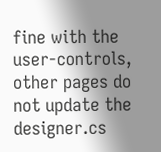fine with the user-controls, other pages do not update the
designer.cs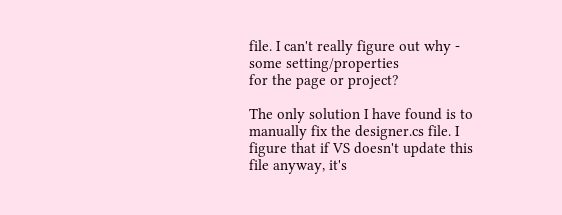file. I can't really figure out why - some setting/properties
for the page or project?

The only solution I have found is to manually fix the designer.cs file. I
figure that if VS doesn't update this file anyway, it's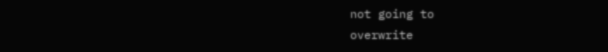not going to
overwrite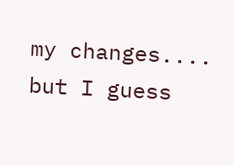my changes.... but I guess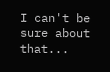I can't be sure about that...